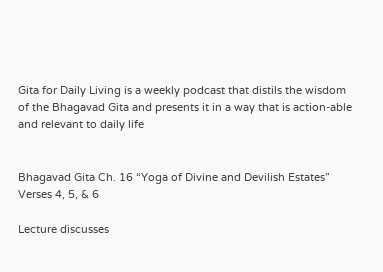Gita for Daily Living is a weekly podcast that distils the wisdom of the Bhagavad Gita and presents it in a way that is action-able and relevant to daily life


Bhagavad Gita Ch. 16 “Yoga of Divine and Devilish Estates” Verses 4, 5, & 6

Lecture discusses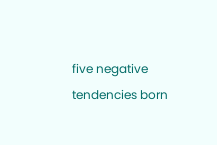five negative tendencies born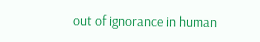out of ignorance in human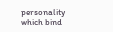personality which bind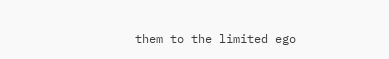them to the limited ego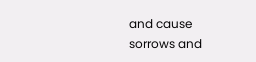and cause sorrows and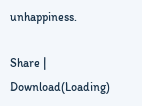unhappiness.

Share | Download(Loading)